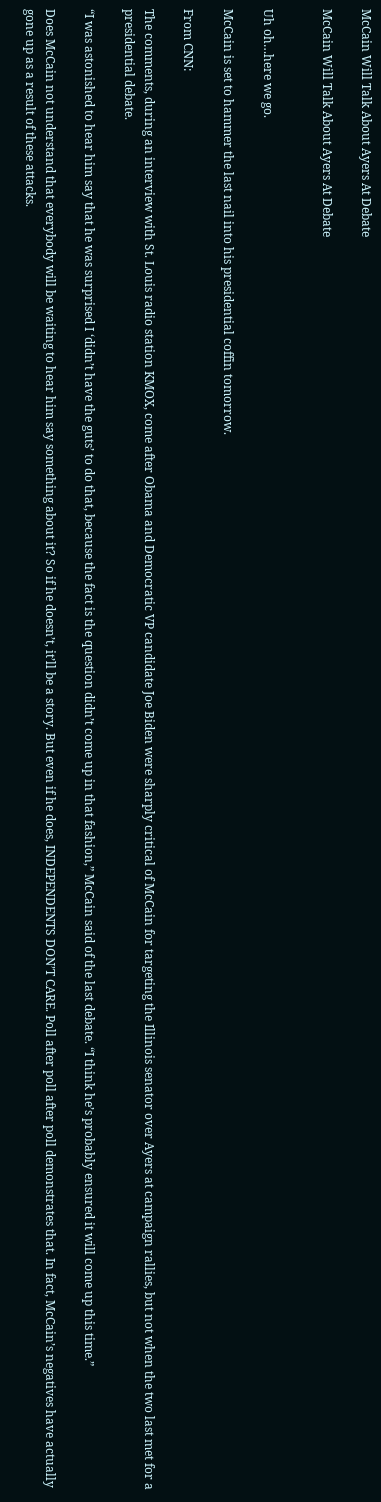McCain Will Talk About Ayers At Debate

McCain Will Talk About Ayers At Debate


Uh oh…here we go.

McCain is set to hammer the last nail into his presidential coffin tomorrow.

From CNN:

The comments, during an interview with St. Louis radio station KMOX, come after Obama and Democratic VP candidate Joe Biden were sharply critical of McCain for targeting the Illinois senator over Ayers at campaign rallies, but not when the two last met for a presidential debate.

“I was astonished to hear him say that he was surprised I ‘didn’t have the guts’ to do that, because the fact is the question didn’t come up in that fashion,” McCain said of the last debate. “I think he’s probably ensured it will come up this time.”

Does McCain not understand that everybody will be waiting to hear him say something about it? So if he doesn’t, it’ll be a story. But even if he does, INDEPENDENTS DON’T CARE. Poll after poll after poll demonstrates that. In fact, McCain’s negatives have actually gone up as a result of these attacks.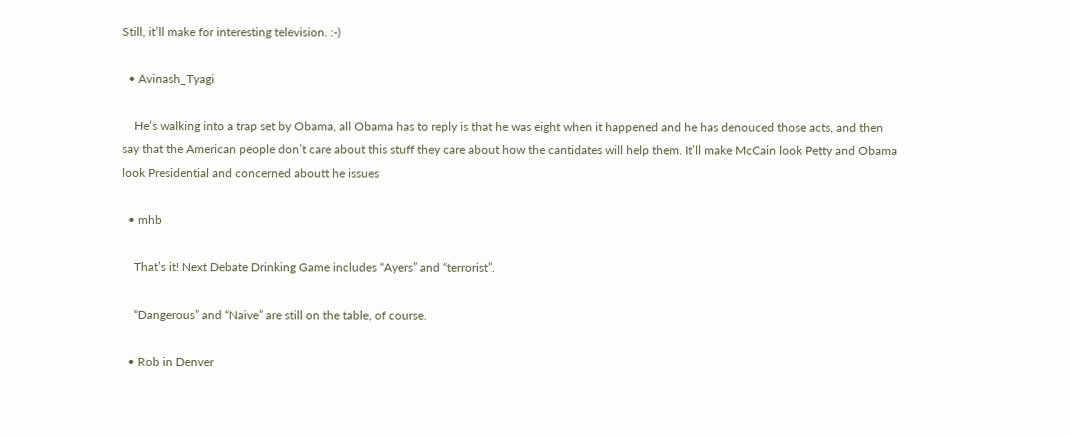Still, it’ll make for interesting television. :-)

  • Avinash_Tyagi

    He’s walking into a trap set by Obama, all Obama has to reply is that he was eight when it happened and he has denouced those acts, and then say that the American people don’t care about this stuff they care about how the cantidates will help them. It’ll make McCain look Petty and Obama look Presidential and concerned aboutt he issues

  • mhb

    That’s it! Next Debate Drinking Game includes “Ayers” and “terrorist”.

    “Dangerous” and “Naive” are still on the table, of course.

  • Rob in Denver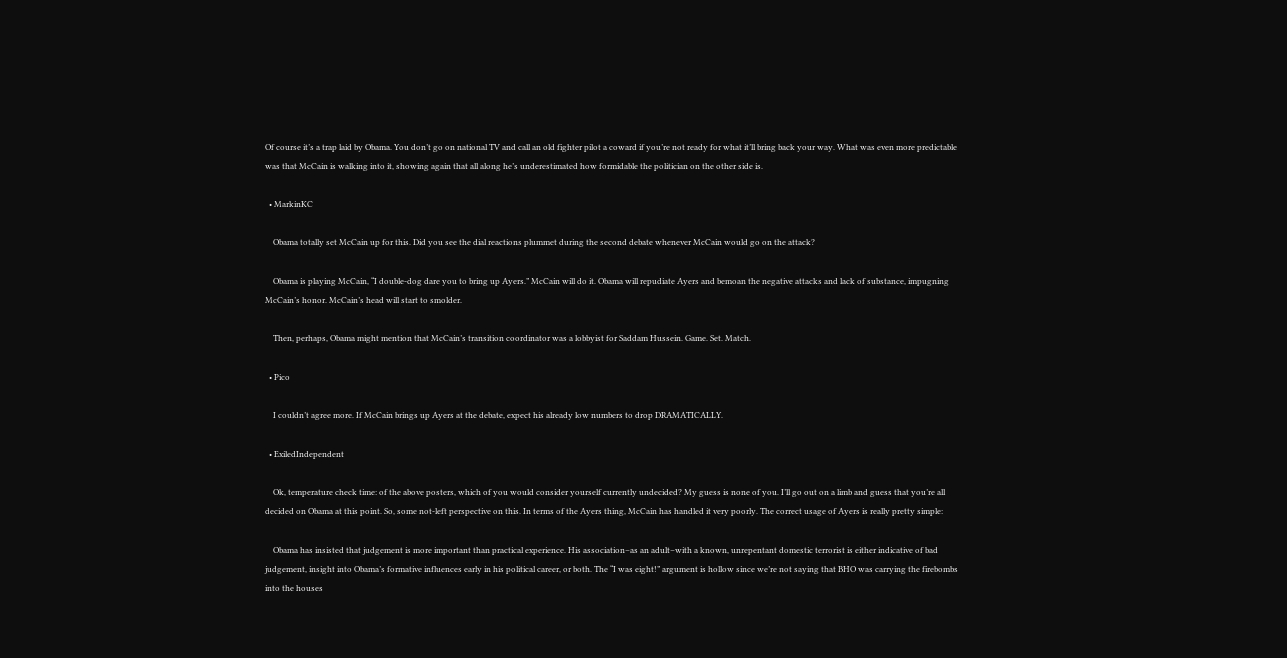Of course it’s a trap laid by Obama. You don’t go on national TV and call an old fighter pilot a coward if you’re not ready for what it’ll bring back your way. What was even more predictable was that McCain is walking into it, showing again that all along he’s underestimated how formidable the politician on the other side is.

  • MarkinKC

    Obama totally set McCain up for this. Did you see the dial reactions plummet during the second debate whenever McCain would go on the attack?

    Obama is playing McCain, “I double-dog dare you to bring up Ayers.” McCain will do it. Obama will repudiate Ayers and bemoan the negative attacks and lack of substance, impugning McCain’s honor. McCain’s head will start to smolder.

    Then, perhaps, Obama might mention that McCain’s transition coordinator was a lobbyist for Saddam Hussein. Game. Set. Match.

  • Pico

    I couldn’t agree more. If McCain brings up Ayers at the debate, expect his already low numbers to drop DRAMATICALLY.

  • ExiledIndependent

    Ok, temperature check time: of the above posters, which of you would consider yourself currently undecided? My guess is none of you. I’ll go out on a limb and guess that you’re all decided on Obama at this point. So, some not-left perspective on this. In terms of the Ayers thing, McCain has handled it very poorly. The correct usage of Ayers is really pretty simple:

    Obama has insisted that judgement is more important than practical experience. His association–as an adult–with a known, unrepentant domestic terrorist is either indicative of bad judgement, insight into Obama’s formative influences early in his political career, or both. The “I was eight!” argument is hollow since we’re not saying that BHO was carrying the firebombs into the houses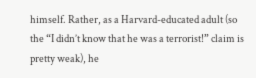himself. Rather, as a Harvard-educated adult (so the “I didn’t know that he was a terrorist!” claim is pretty weak), he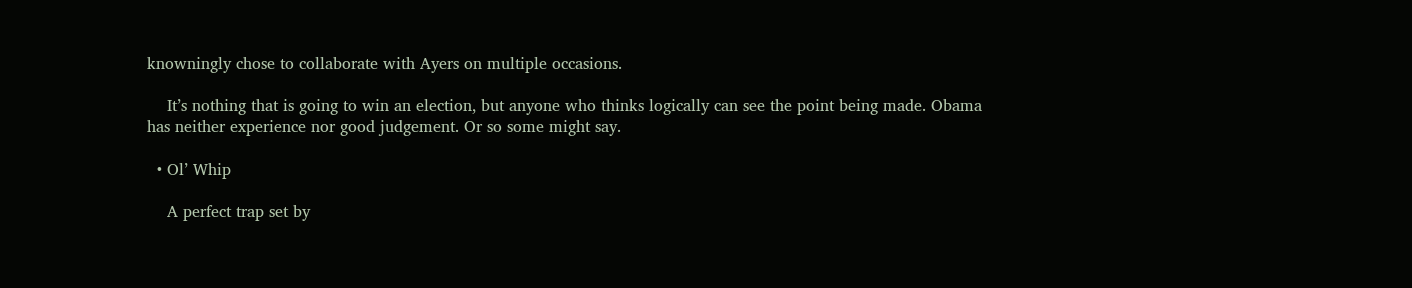knowningly chose to collaborate with Ayers on multiple occasions.

    It’s nothing that is going to win an election, but anyone who thinks logically can see the point being made. Obama has neither experience nor good judgement. Or so some might say.

  • Ol’ Whip

    A perfect trap set by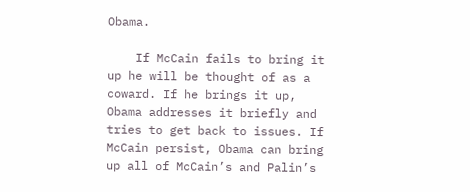Obama.

    If McCain fails to bring it up he will be thought of as a coward. If he brings it up, Obama addresses it briefly and tries to get back to issues. If McCain persist, Obama can bring up all of McCain’s and Palin’s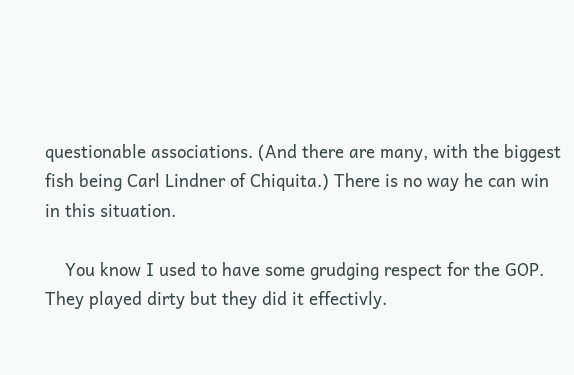questionable associations. (And there are many, with the biggest fish being Carl Lindner of Chiquita.) There is no way he can win in this situation.

    You know I used to have some grudging respect for the GOP. They played dirty but they did it effectivly.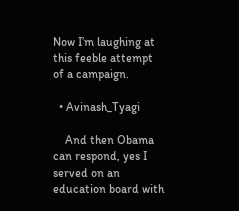Now I’m laughing at this feeble attempt of a campaign.

  • Avinash_Tyagi

    And then Obama can respond, yes I served on an education board with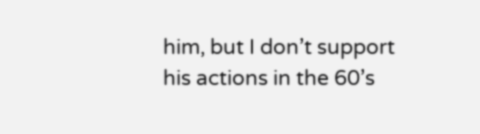him, but I don’t support his actions in the 60’s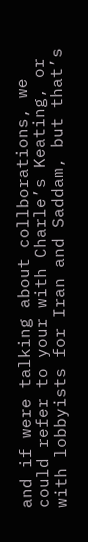and if were talking about collborations, we could refer to your with Charle’s Keating, or with lobbyists for Iran and Saddam, but that’s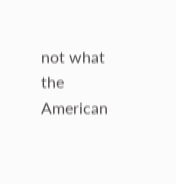not what the American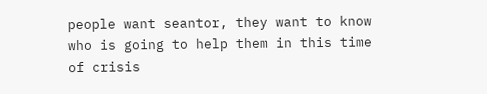people want seantor, they want to know who is going to help them in this time of crisis